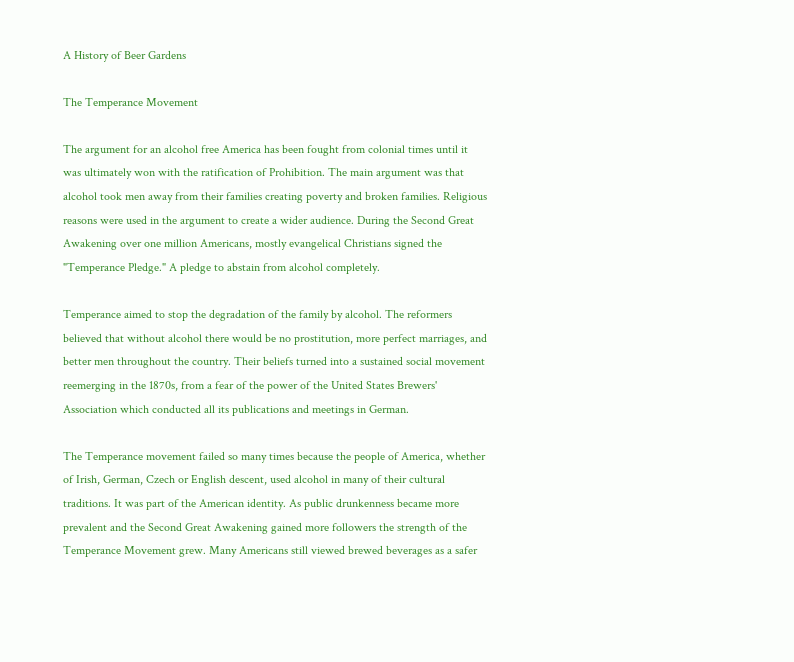A History of Beer Gardens

The Temperance Movement

The argument for an alcohol free America has been fought from colonial times until it was ultimately won with the ratification of Prohibition. The main argument was that alcohol took men away from their families creating poverty and broken families. Religious reasons were used in the argument to create a wider audience. During the Second Great Awakening over one million Americans, mostly evangelical Christians signed the "Temperance Pledge." A pledge to abstain from alcohol completely.

Temperance aimed to stop the degradation of the family by alcohol. The reformers believed that without alcohol there would be no prostitution, more perfect marriages, and better men throughout the country. Their beliefs turned into a sustained social movement reemerging in the 1870s, from a fear of the power of the United States Brewers' Association which conducted all its publications and meetings in German.

The Temperance movement failed so many times because the people of America, whether of Irish, German, Czech or English descent, used alcohol in many of their cultural traditions. It was part of the American identity. As public drunkenness became more prevalent and the Second Great Awakening gained more followers the strength of the Temperance Movement grew. Many Americans still viewed brewed beverages as a safer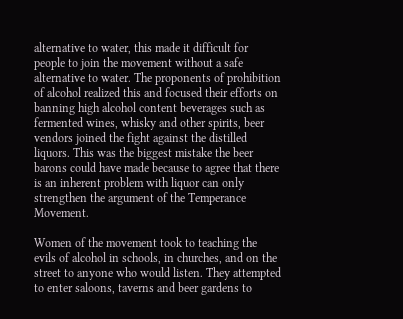alternative to water, this made it difficult for people to join the movement without a safe alternative to water. The proponents of prohibition of alcohol realized this and focused their efforts on banning high alcohol content beverages such as fermented wines, whisky and other spirits, beer vendors joined the fight against the distilled liquors. This was the biggest mistake the beer barons could have made because to agree that there is an inherent problem with liquor can only strengthen the argument of the Temperance Movement.

Women of the movement took to teaching the evils of alcohol in schools, in churches, and on the street to anyone who would listen. They attempted to enter saloons, taverns and beer gardens to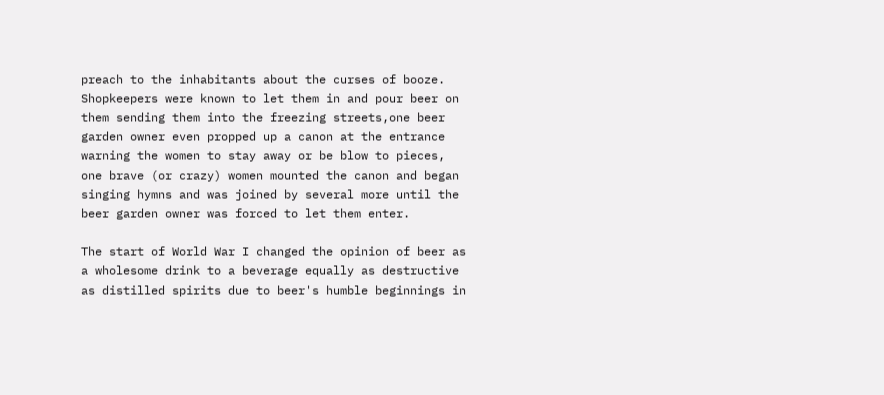preach to the inhabitants about the curses of booze. Shopkeepers were known to let them in and pour beer on them sending them into the freezing streets,one beer garden owner even propped up a canon at the entrance warning the women to stay away or be blow to pieces, one brave (or crazy) women mounted the canon and began singing hymns and was joined by several more until the beer garden owner was forced to let them enter.

The start of World War I changed the opinion of beer as a wholesome drink to a beverage equally as destructive as distilled spirits due to beer's humble beginnings in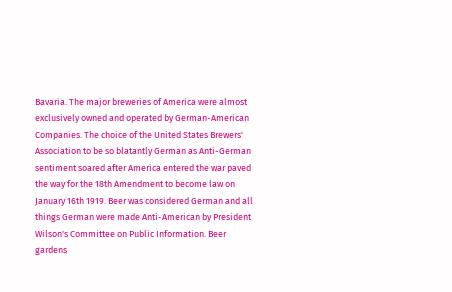Bavaria. The major breweries of America were almost exclusively owned and operated by German-American Companies. The choice of the United States Brewers' Association to be so blatantly German as Anti-German sentiment soared after America entered the war paved the way for the 18th Amendment to become law on January 16th 1919. Beer was considered German and all things German were made Anti-American by President Wilson's Committee on Public Information. Beer gardens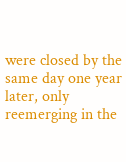were closed by the same day one year later, only reemerging in the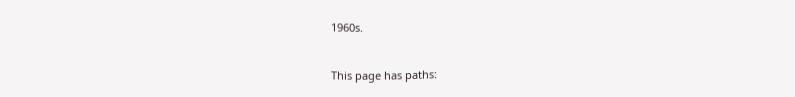1960s.


This page has paths: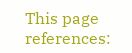This page references: